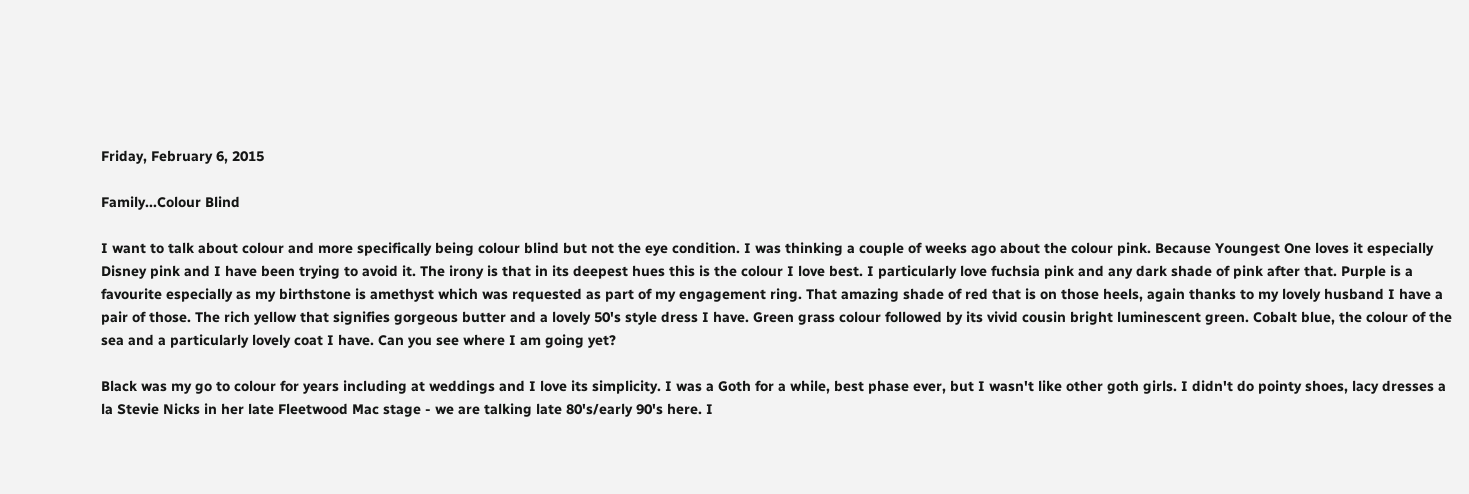Friday, February 6, 2015

Family...Colour Blind

I want to talk about colour and more specifically being colour blind but not the eye condition. I was thinking a couple of weeks ago about the colour pink. Because Youngest One loves it especially Disney pink and I have been trying to avoid it. The irony is that in its deepest hues this is the colour I love best. I particularly love fuchsia pink and any dark shade of pink after that. Purple is a favourite especially as my birthstone is amethyst which was requested as part of my engagement ring. That amazing shade of red that is on those heels, again thanks to my lovely husband I have a pair of those. The rich yellow that signifies gorgeous butter and a lovely 50's style dress I have. Green grass colour followed by its vivid cousin bright luminescent green. Cobalt blue, the colour of the sea and a particularly lovely coat I have. Can you see where I am going yet?

Black was my go to colour for years including at weddings and I love its simplicity. I was a Goth for a while, best phase ever, but I wasn't like other goth girls. I didn't do pointy shoes, lacy dresses a la Stevie Nicks in her late Fleetwood Mac stage - we are talking late 80's/early 90's here. I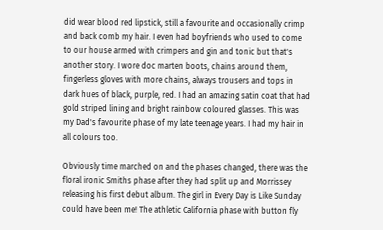did wear blood red lipstick, still a favourite and occasionally crimp and back comb my hair. I even had boyfriends who used to come to our house armed with crimpers and gin and tonic but that's another story. I wore doc marten boots, chains around them, fingerless gloves with more chains, always trousers and tops in dark hues of black, purple, red. I had an amazing satin coat that had gold striped lining and bright rainbow coloured glasses. This was my Dad's favourite phase of my late teenage years. I had my hair in all colours too.

Obviously time marched on and the phases changed, there was the floral ironic Smiths phase after they had split up and Morrissey releasing his first debut album. The girl in Every Day is Like Sunday could have been me! The athletic California phase with button fly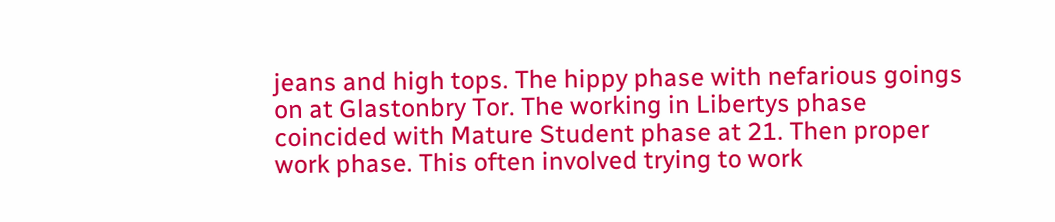jeans and high tops. The hippy phase with nefarious goings on at Glastonbry Tor. The working in Libertys phase coincided with Mature Student phase at 21. Then proper work phase. This often involved trying to work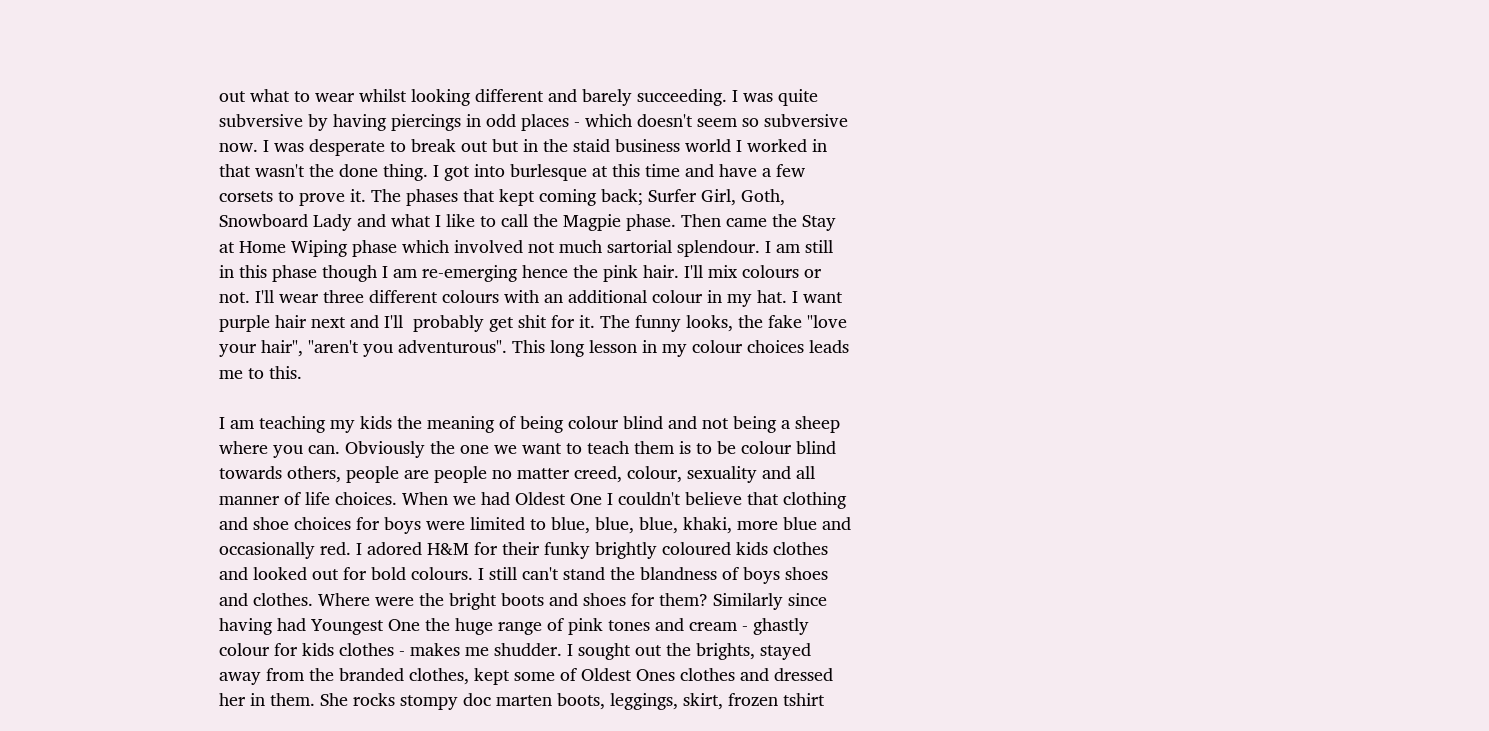out what to wear whilst looking different and barely succeeding. I was quite subversive by having piercings in odd places - which doesn't seem so subversive now. I was desperate to break out but in the staid business world I worked in that wasn't the done thing. I got into burlesque at this time and have a few corsets to prove it. The phases that kept coming back; Surfer Girl, Goth, Snowboard Lady and what I like to call the Magpie phase. Then came the Stay at Home Wiping phase which involved not much sartorial splendour. I am still in this phase though I am re-emerging hence the pink hair. I'll mix colours or not. I'll wear three different colours with an additional colour in my hat. I want purple hair next and I'll  probably get shit for it. The funny looks, the fake "love your hair", "aren't you adventurous". This long lesson in my colour choices leads me to this.

I am teaching my kids the meaning of being colour blind and not being a sheep where you can. Obviously the one we want to teach them is to be colour blind towards others, people are people no matter creed, colour, sexuality and all manner of life choices. When we had Oldest One I couldn't believe that clothing and shoe choices for boys were limited to blue, blue, blue, khaki, more blue and occasionally red. I adored H&M for their funky brightly coloured kids clothes and looked out for bold colours. I still can't stand the blandness of boys shoes and clothes. Where were the bright boots and shoes for them? Similarly since having had Youngest One the huge range of pink tones and cream - ghastly colour for kids clothes - makes me shudder. I sought out the brights, stayed away from the branded clothes, kept some of Oldest Ones clothes and dressed her in them. She rocks stompy doc marten boots, leggings, skirt, frozen tshirt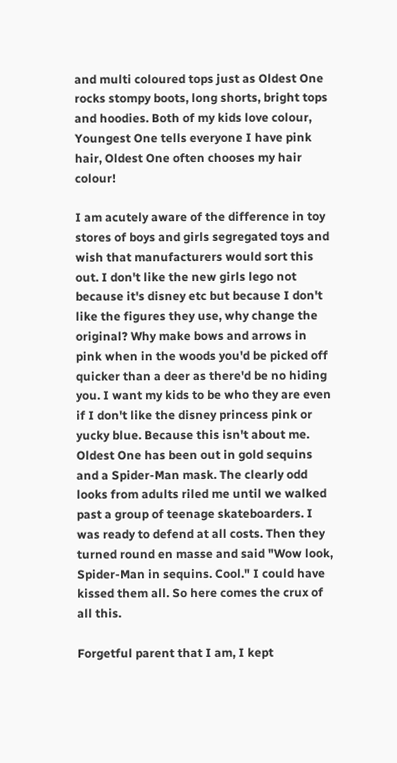and multi coloured tops just as Oldest One rocks stompy boots, long shorts, bright tops and hoodies. Both of my kids love colour, Youngest One tells everyone I have pink hair, Oldest One often chooses my hair colour!

I am acutely aware of the difference in toy stores of boys and girls segregated toys and wish that manufacturers would sort this out. I don't like the new girls lego not because it's disney etc but because I don't like the figures they use, why change the original? Why make bows and arrows in pink when in the woods you'd be picked off quicker than a deer as there'd be no hiding you. I want my kids to be who they are even if I don't like the disney princess pink or yucky blue. Because this isn't about me. Oldest One has been out in gold sequins and a Spider-Man mask. The clearly odd looks from adults riled me until we walked past a group of teenage skateboarders. I was ready to defend at all costs. Then they turned round en masse and said "Wow look, Spider-Man in sequins. Cool." I could have kissed them all. So here comes the crux of all this.

Forgetful parent that I am, I kept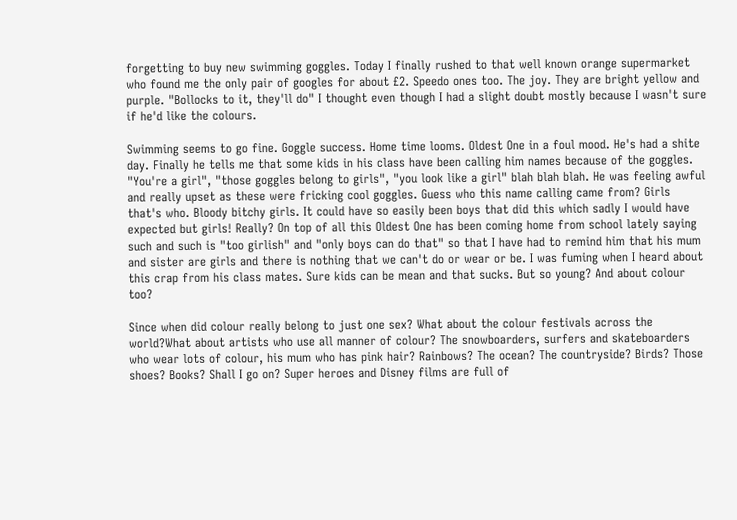forgetting to buy new swimming goggles. Today I finally rushed to that well known orange supermarket who found me the only pair of googles for about £2. Speedo ones too. The joy. They are bright yellow and purple. "Bollocks to it, they'll do" I thought even though I had a slight doubt mostly because I wasn't sure if he'd like the colours.

Swimming seems to go fine. Goggle success. Home time looms. Oldest One in a foul mood. He's had a shite day. Finally he tells me that some kids in his class have been calling him names because of the goggles. "You're a girl", "those goggles belong to girls", "you look like a girl" blah blah blah. He was feeling awful and really upset as these were fricking cool goggles. Guess who this name calling came from? Girls that's who. Bloody bitchy girls. It could have so easily been boys that did this which sadly I would have expected but girls! Really? On top of all this Oldest One has been coming home from school lately saying such and such is "too girlish" and "only boys can do that" so that I have had to remind him that his mum and sister are girls and there is nothing that we can't do or wear or be. I was fuming when I heard about this crap from his class mates. Sure kids can be mean and that sucks. But so young? And about colour too?

Since when did colour really belong to just one sex? What about the colour festivals across the world?What about artists who use all manner of colour? The snowboarders, surfers and skateboarders who wear lots of colour, his mum who has pink hair? Rainbows? The ocean? The countryside? Birds? Those shoes? Books? Shall I go on? Super heroes and Disney films are full of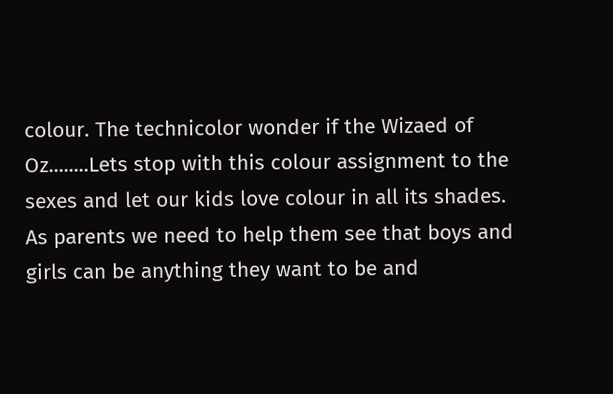colour. The technicolor wonder if the Wizaed of Oz........Lets stop with this colour assignment to the sexes and let our kids love colour in all its shades.  As parents we need to help them see that boys and girls can be anything they want to be and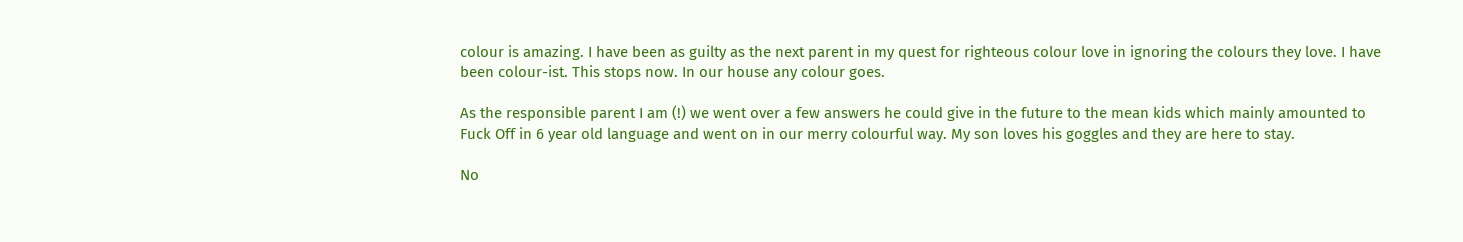colour is amazing. I have been as guilty as the next parent in my quest for righteous colour love in ignoring the colours they love. I have been colour-ist. This stops now. In our house any colour goes.

As the responsible parent I am (!) we went over a few answers he could give in the future to the mean kids which mainly amounted to Fuck Off in 6 year old language and went on in our merry colourful way. My son loves his goggles and they are here to stay.

No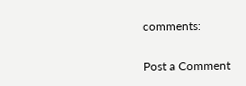comments:

Post a Comment